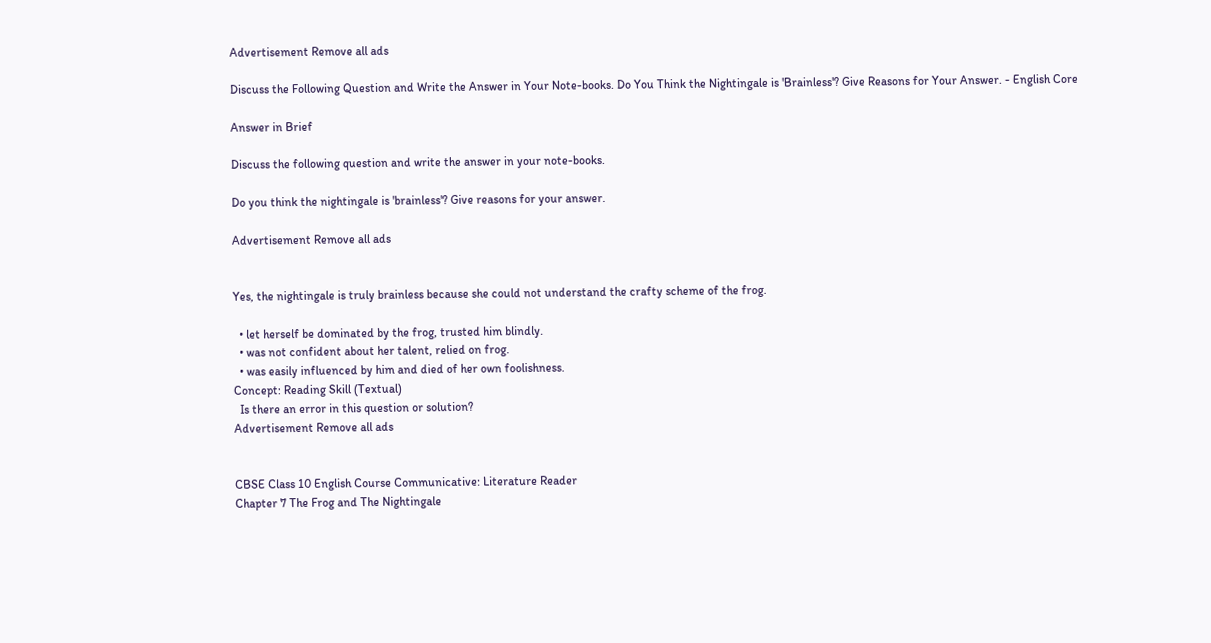Advertisement Remove all ads

Discuss the Following Question and Write the Answer in Your Note-books. Do You Think the Nightingale is 'Brainless'? Give Reasons for Your Answer. - English Core

Answer in Brief

Discuss the following question and write the answer in your note-books.

Do you think the nightingale is 'brainless'? Give reasons for your answer.

Advertisement Remove all ads


Yes, the nightingale is truly brainless because she could not understand the crafty scheme of the frog.

  • let herself be dominated by the frog, trusted him blindly.
  • was not confident about her talent, relied on frog.
  • was easily influenced by him and died of her own foolishness.
Concept: Reading Skill (Textual)
  Is there an error in this question or solution?
Advertisement Remove all ads


CBSE Class 10 English Course Communicative: Literature Reader
Chapter 7 The Frog and The Nightingale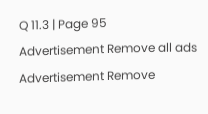Q 11.3 | Page 95
Advertisement Remove all ads
Advertisement Remove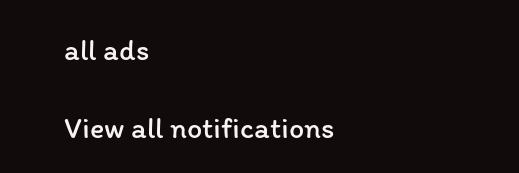all ads

View all notifications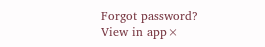Forgot password?
View in app×